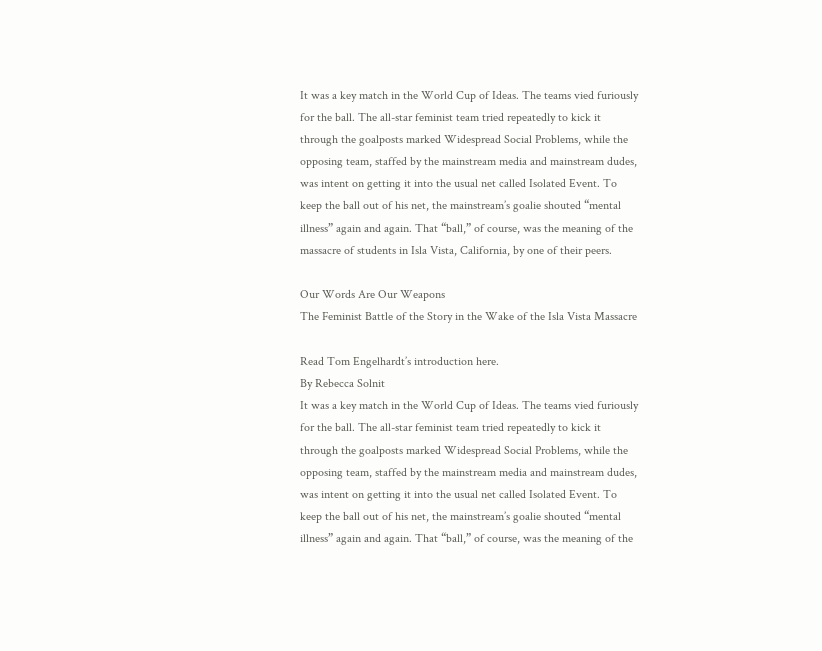It was a key match in the World Cup of Ideas. The teams vied furiously for the ball. The all-star feminist team tried repeatedly to kick it through the goalposts marked Widespread Social Problems, while the opposing team, staffed by the mainstream media and mainstream dudes, was intent on getting it into the usual net called Isolated Event. To keep the ball out of his net, the mainstream’s goalie shouted “mental illness” again and again. That “ball,” of course, was the meaning of the massacre of students in Isla Vista, California, by one of their peers.

Our Words Are Our Weapons
The Feminist Battle of the Story in the Wake of the Isla Vista Massacre

Read Tom Engelhardt’s introduction here.
By Rebecca Solnit
It was a key match in the World Cup of Ideas. The teams vied furiously for the ball. The all-star feminist team tried repeatedly to kick it through the goalposts marked Widespread Social Problems, while the opposing team, staffed by the mainstream media and mainstream dudes, was intent on getting it into the usual net called Isolated Event. To keep the ball out of his net, the mainstream’s goalie shouted “mental illness” again and again. That “ball,” of course, was the meaning of the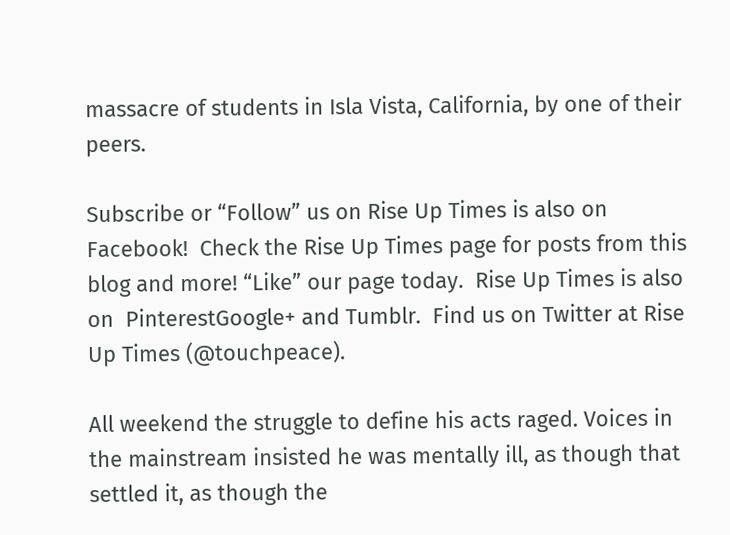massacre of students in Isla Vista, California, by one of their peers.

Subscribe or “Follow” us on Rise Up Times is also on Facebook!  Check the Rise Up Times page for posts from this blog and more! “Like” our page today.  Rise Up Times is also on  PinterestGoogle+ and Tumblr.  Find us on Twitter at Rise Up Times (@touchpeace).

All weekend the struggle to define his acts raged. Voices in the mainstream insisted he was mentally ill, as though that settled it, as though the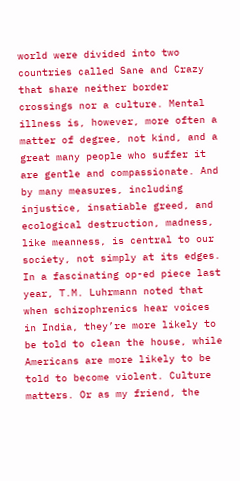world were divided into two countries called Sane and Crazy that share neither border crossings nor a culture. Mental illness is, however, more often a matter of degree, not kind, and a great many people who suffer it are gentle and compassionate. And by many measures, including injustice, insatiable greed, and ecological destruction, madness, like meanness, is central to our society, not simply at its edges.
In a fascinating op-ed piece last year, T.M. Luhrmann noted that when schizophrenics hear voices in India, they’re more likely to be told to clean the house, while Americans are more likely to be told to become violent. Culture matters. Or as my friend, the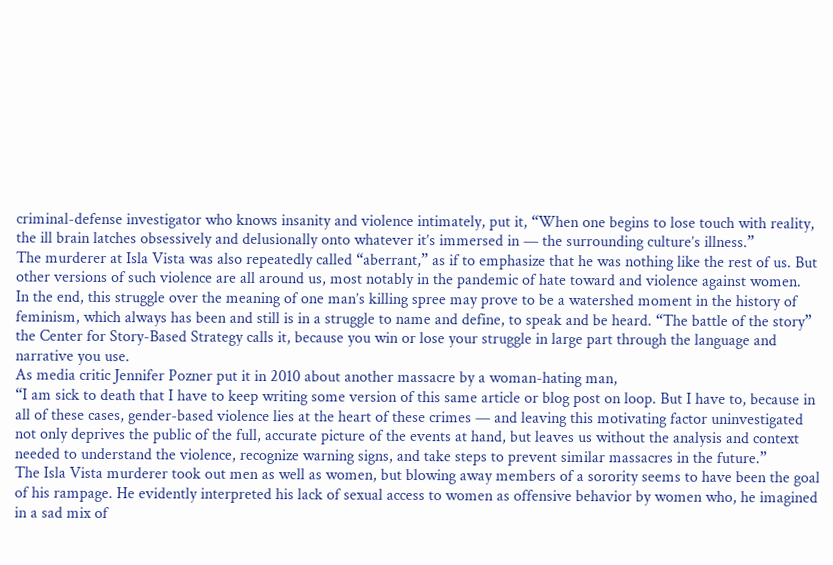criminal-defense investigator who knows insanity and violence intimately, put it, “When one begins to lose touch with reality, the ill brain latches obsessively and delusionally onto whatever it’s immersed in — the surrounding culture’s illness.”
The murderer at Isla Vista was also repeatedly called “aberrant,” as if to emphasize that he was nothing like the rest of us. But other versions of such violence are all around us, most notably in the pandemic of hate toward and violence against women.
In the end, this struggle over the meaning of one man’s killing spree may prove to be a watershed moment in the history of feminism, which always has been and still is in a struggle to name and define, to speak and be heard. “The battle of the story” the Center for Story-Based Strategy calls it, because you win or lose your struggle in large part through the language and narrative you use.
As media critic Jennifer Pozner put it in 2010 about another massacre by a woman-hating man,
“I am sick to death that I have to keep writing some version of this same article or blog post on loop. But I have to, because in all of these cases, gender-based violence lies at the heart of these crimes — and leaving this motivating factor uninvestigated not only deprives the public of the full, accurate picture of the events at hand, but leaves us without the analysis and context needed to understand the violence, recognize warning signs, and take steps to prevent similar massacres in the future.”
The Isla Vista murderer took out men as well as women, but blowing away members of a sorority seems to have been the goal of his rampage. He evidently interpreted his lack of sexual access to women as offensive behavior by women who, he imagined in a sad mix of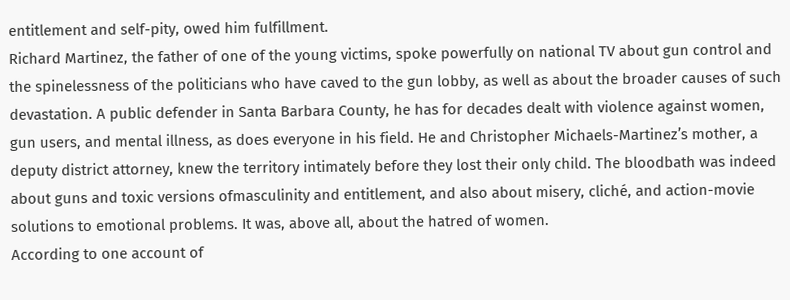entitlement and self-pity, owed him fulfillment.
Richard Martinez, the father of one of the young victims, spoke powerfully on national TV about gun control and the spinelessness of the politicians who have caved to the gun lobby, as well as about the broader causes of such devastation. A public defender in Santa Barbara County, he has for decades dealt with violence against women, gun users, and mental illness, as does everyone in his field. He and Christopher Michaels-Martinez’s mother, a deputy district attorney, knew the territory intimately before they lost their only child. The bloodbath was indeed about guns and toxic versions ofmasculinity and entitlement, and also about misery, cliché, and action-movie solutions to emotional problems. It was, above all, about the hatred of women.
According to one account of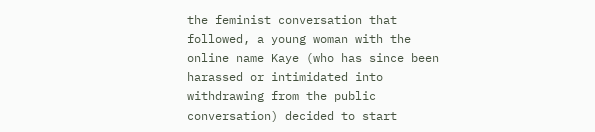the feminist conversation that followed, a young woman with the online name Kaye (who has since been harassed or intimidated into withdrawing from the public conversation) decided to start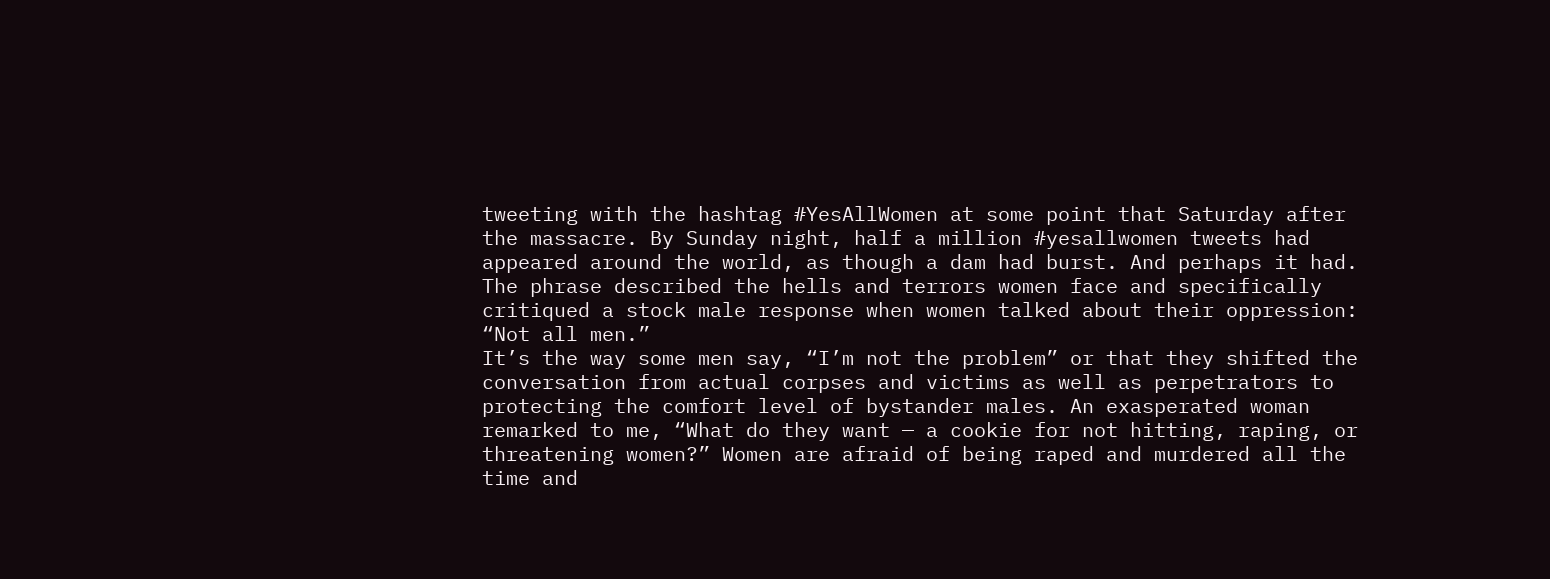tweeting with the hashtag #YesAllWomen at some point that Saturday after the massacre. By Sunday night, half a million #yesallwomen tweets had appeared around the world, as though a dam had burst. And perhaps it had. The phrase described the hells and terrors women face and specifically critiqued a stock male response when women talked about their oppression: “Not all men.”
It’s the way some men say, “I’m not the problem” or that they shifted the conversation from actual corpses and victims as well as perpetrators to protecting the comfort level of bystander males. An exasperated woman remarked to me, “What do they want — a cookie for not hitting, raping, or threatening women?” Women are afraid of being raped and murdered all the time and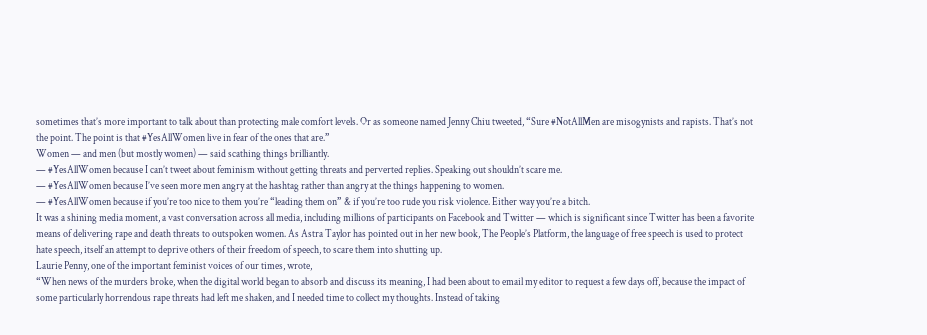sometimes that’s more important to talk about than protecting male comfort levels. Or as someone named Jenny Chiu tweeted, “Sure #NotAllMen are misogynists and rapists. That’s not the point. The point is that #YesAllWomen live in fear of the ones that are.”
Women — and men (but mostly women) — said scathing things brilliantly.
— #YesAllWomen because I can’t tweet about feminism without getting threats and perverted replies. Speaking out shouldn’t scare me.
— #YesAllWomen because I’ve seen more men angry at the hashtag rather than angry at the things happening to women.
— #YesAllWomen because if you’re too nice to them you’re “leading them on” & if you’re too rude you risk violence. Either way you’re a bitch.
It was a shining media moment, a vast conversation across all media, including millions of participants on Facebook and Twitter — which is significant since Twitter has been a favorite means of delivering rape and death threats to outspoken women. As Astra Taylor has pointed out in her new book, The People’s Platform, the language of free speech is used to protect hate speech, itself an attempt to deprive others of their freedom of speech, to scare them into shutting up.
Laurie Penny, one of the important feminist voices of our times, wrote,
“When news of the murders broke, when the digital world began to absorb and discuss its meaning, I had been about to email my editor to request a few days off, because the impact of some particularly horrendous rape threats had left me shaken, and I needed time to collect my thoughts. Instead of taking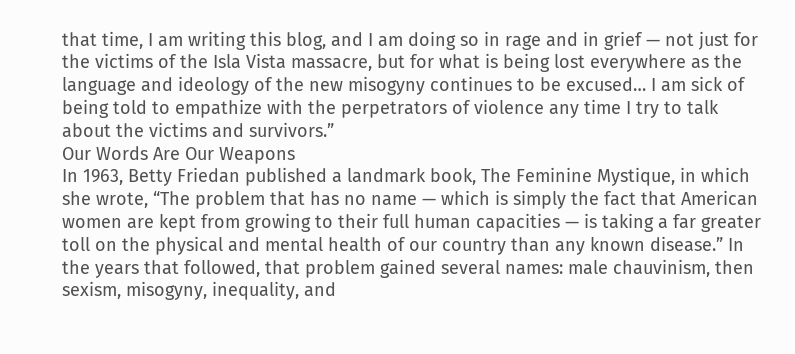that time, I am writing this blog, and I am doing so in rage and in grief — not just for the victims of the Isla Vista massacre, but for what is being lost everywhere as the language and ideology of the new misogyny continues to be excused… I am sick of being told to empathize with the perpetrators of violence any time I try to talk about the victims and survivors.”
Our Words Are Our Weapons
In 1963, Betty Friedan published a landmark book, The Feminine Mystique, in which she wrote, “The problem that has no name — which is simply the fact that American women are kept from growing to their full human capacities — is taking a far greater toll on the physical and mental health of our country than any known disease.” In the years that followed, that problem gained several names: male chauvinism, then sexism, misogyny, inequality, and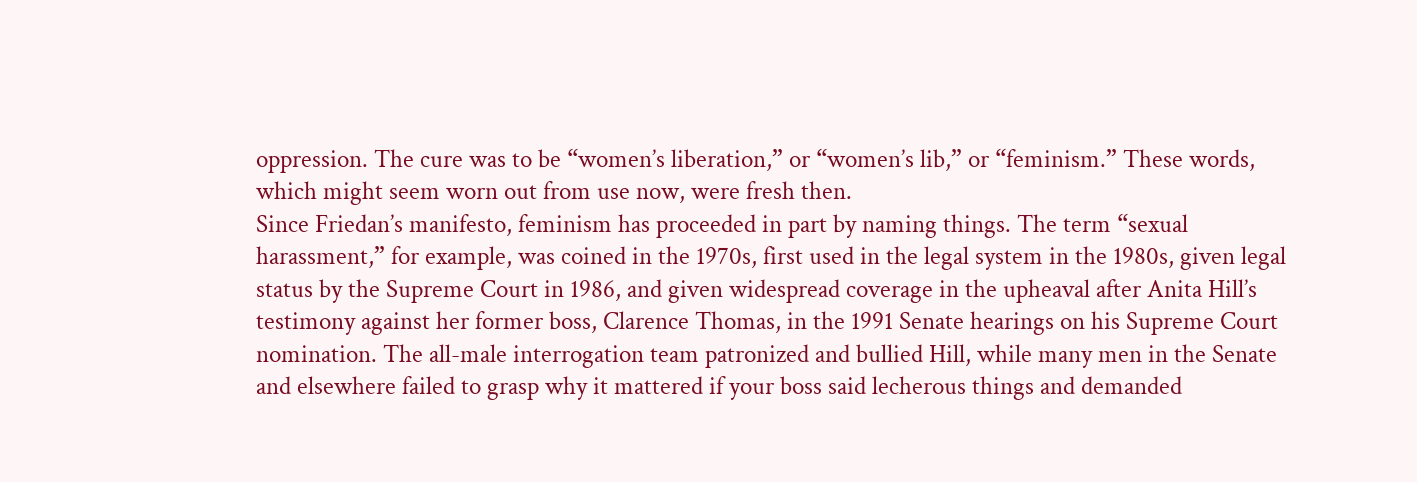oppression. The cure was to be “women’s liberation,” or “women’s lib,” or “feminism.” These words, which might seem worn out from use now, were fresh then.
Since Friedan’s manifesto, feminism has proceeded in part by naming things. The term “sexual harassment,” for example, was coined in the 1970s, first used in the legal system in the 1980s, given legal status by the Supreme Court in 1986, and given widespread coverage in the upheaval after Anita Hill’s testimony against her former boss, Clarence Thomas, in the 1991 Senate hearings on his Supreme Court nomination. The all-male interrogation team patronized and bullied Hill, while many men in the Senate and elsewhere failed to grasp why it mattered if your boss said lecherous things and demanded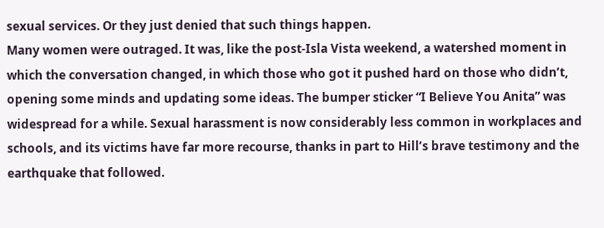sexual services. Or they just denied that such things happen.
Many women were outraged. It was, like the post-Isla Vista weekend, a watershed moment in which the conversation changed, in which those who got it pushed hard on those who didn’t, opening some minds and updating some ideas. The bumper sticker “I Believe You Anita” was widespread for a while. Sexual harassment is now considerably less common in workplaces and schools, and its victims have far more recourse, thanks in part to Hill’s brave testimony and the earthquake that followed.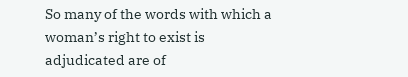So many of the words with which a woman’s right to exist is adjudicated are of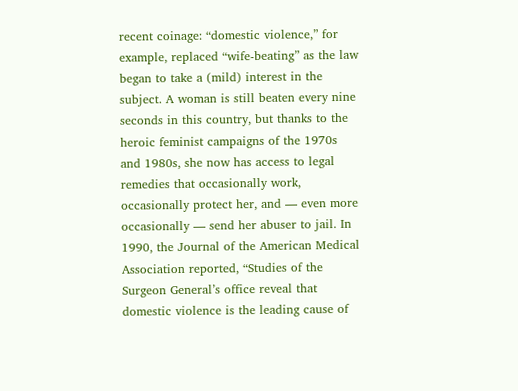recent coinage: “domestic violence,” for example, replaced “wife-beating” as the law began to take a (mild) interest in the subject. A woman is still beaten every nine seconds in this country, but thanks to the heroic feminist campaigns of the 1970s and 1980s, she now has access to legal remedies that occasionally work, occasionally protect her, and — even more occasionally — send her abuser to jail. In 1990, the Journal of the American Medical Association reported, “Studies of the Surgeon General’s office reveal that domestic violence is the leading cause of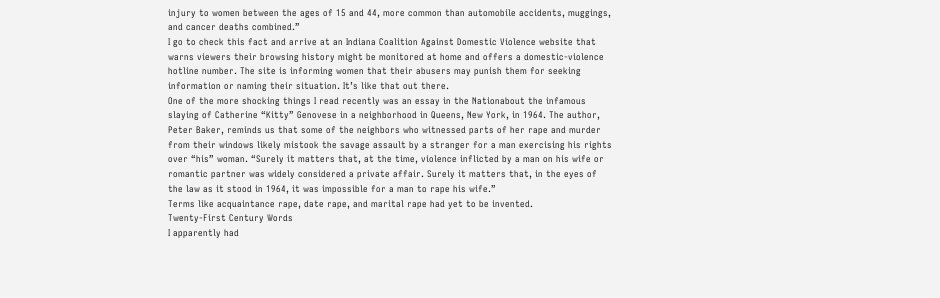injury to women between the ages of 15 and 44, more common than automobile accidents, muggings, and cancer deaths combined.”
I go to check this fact and arrive at an Indiana Coalition Against Domestic Violence website that warns viewers their browsing history might be monitored at home and offers a domestic-violence hotline number. The site is informing women that their abusers may punish them for seeking information or naming their situation. It’s like that out there.
One of the more shocking things I read recently was an essay in the Nationabout the infamous slaying of Catherine “Kitty” Genovese in a neighborhood in Queens, New York, in 1964. The author, Peter Baker, reminds us that some of the neighbors who witnessed parts of her rape and murder from their windows likely mistook the savage assault by a stranger for a man exercising his rights over “his” woman. “Surely it matters that, at the time, violence inflicted by a man on his wife or romantic partner was widely considered a private affair. Surely it matters that, in the eyes of the law as it stood in 1964, it was impossible for a man to rape his wife.”
Terms like acquaintance rape, date rape, and marital rape had yet to be invented.
Twenty-First Century Words
I apparently had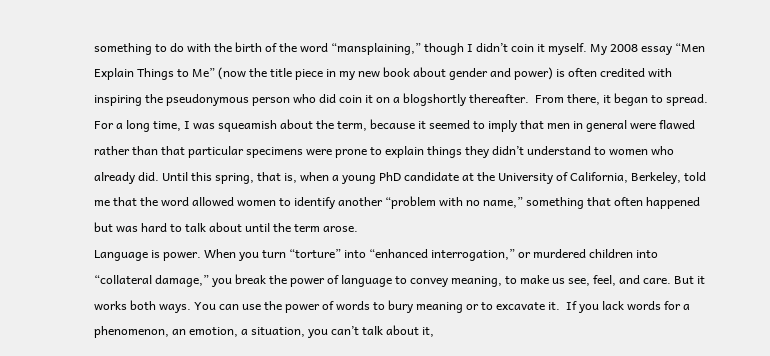something to do with the birth of the word “mansplaining,” though I didn’t coin it myself. My 2008 essay “Men Explain Things to Me” (now the title piece in my new book about gender and power) is often credited with inspiring the pseudonymous person who did coin it on a blogshortly thereafter.  From there, it began to spread.
For a long time, I was squeamish about the term, because it seemed to imply that men in general were flawed rather than that particular specimens were prone to explain things they didn’t understand to women who already did. Until this spring, that is, when a young PhD candidate at the University of California, Berkeley, told me that the word allowed women to identify another “problem with no name,” something that often happened but was hard to talk about until the term arose.
Language is power. When you turn “torture” into “enhanced interrogation,” or murdered children into “collateral damage,” you break the power of language to convey meaning, to make us see, feel, and care. But it works both ways. You can use the power of words to bury meaning or to excavate it.  If you lack words for a phenomenon, an emotion, a situation, you can’t talk about it,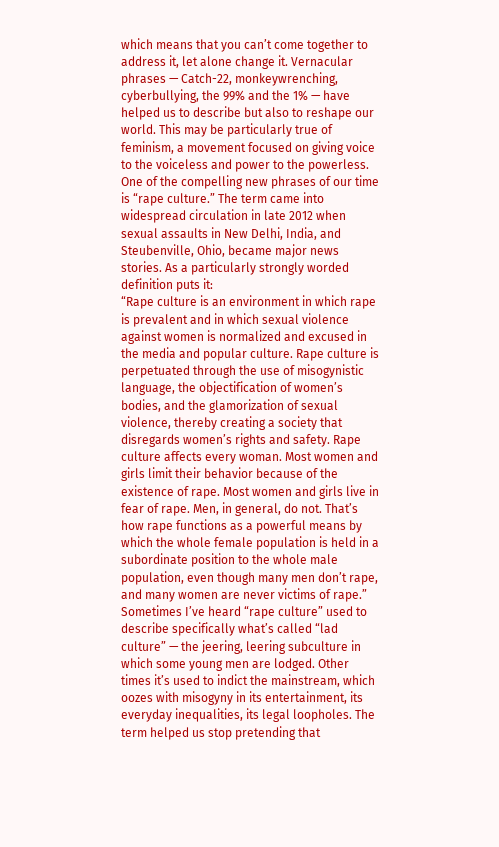which means that you can’t come together to address it, let alone change it. Vernacular phrases — Catch-22, monkeywrenching, cyberbullying, the 99% and the 1% — have helped us to describe but also to reshape our world. This may be particularly true of feminism, a movement focused on giving voice to the voiceless and power to the powerless.
One of the compelling new phrases of our time is “rape culture.” The term came into widespread circulation in late 2012 when sexual assaults in New Delhi, India, and Steubenville, Ohio, became major news stories. As a particularly strongly worded definition puts it:
“Rape culture is an environment in which rape is prevalent and in which sexual violence against women is normalized and excused in the media and popular culture. Rape culture is perpetuated through the use of misogynistic language, the objectification of women’s bodies, and the glamorization of sexual violence, thereby creating a society that disregards women’s rights and safety. Rape culture affects every woman. Most women and girls limit their behavior because of the existence of rape. Most women and girls live in fear of rape. Men, in general, do not. That’s how rape functions as a powerful means by which the whole female population is held in a subordinate position to the whole male population, even though many men don’t rape, and many women are never victims of rape.”
Sometimes I’ve heard “rape culture” used to describe specifically what’s called “lad culture” — the jeering, leering subculture in which some young men are lodged. Other times it’s used to indict the mainstream, which oozes with misogyny in its entertainment, its everyday inequalities, its legal loopholes. The term helped us stop pretending that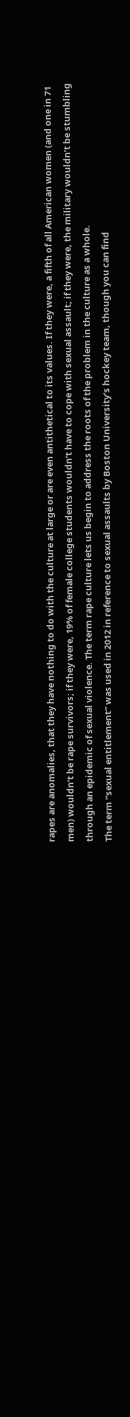rapes are anomalies, that they have nothing to do with the culture at large or are even antithetical to its values. If they were, a fifth of all American women (and one in 71 men) wouldn’t be rape survivors; if they were, 19% of female college students wouldn’t have to cope with sexual assault; if they were, the military wouldn’t be stumbling through an epidemic of sexual violence. The term rape culture lets us begin to address the roots of the problem in the culture as a whole.
The term “sexual entitlement” was used in 2012 in reference to sexual assaults by Boston University’s hockey team, though you can find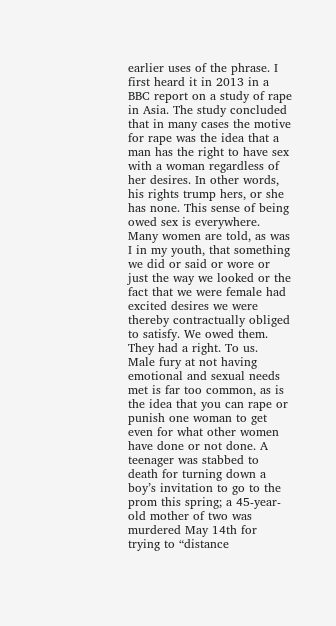earlier uses of the phrase. I first heard it in 2013 in a BBC report on a study of rape in Asia. The study concluded that in many cases the motive for rape was the idea that a man has the right to have sex with a woman regardless of her desires. In other words, his rights trump hers, or she has none. This sense of being owed sex is everywhere. Many women are told, as was I in my youth, that something we did or said or wore or just the way we looked or the fact that we were female had excited desires we were thereby contractually obliged to satisfy. We owed them. They had a right. To us.
Male fury at not having emotional and sexual needs met is far too common, as is the idea that you can rape or punish one woman to get even for what other women have done or not done. A teenager was stabbed to death for turning down a boy’s invitation to go to the prom this spring; a 45-year-old mother of two was murdered May 14th for trying to “distance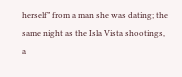herself” from a man she was dating; the same night as the Isla Vista shootings, a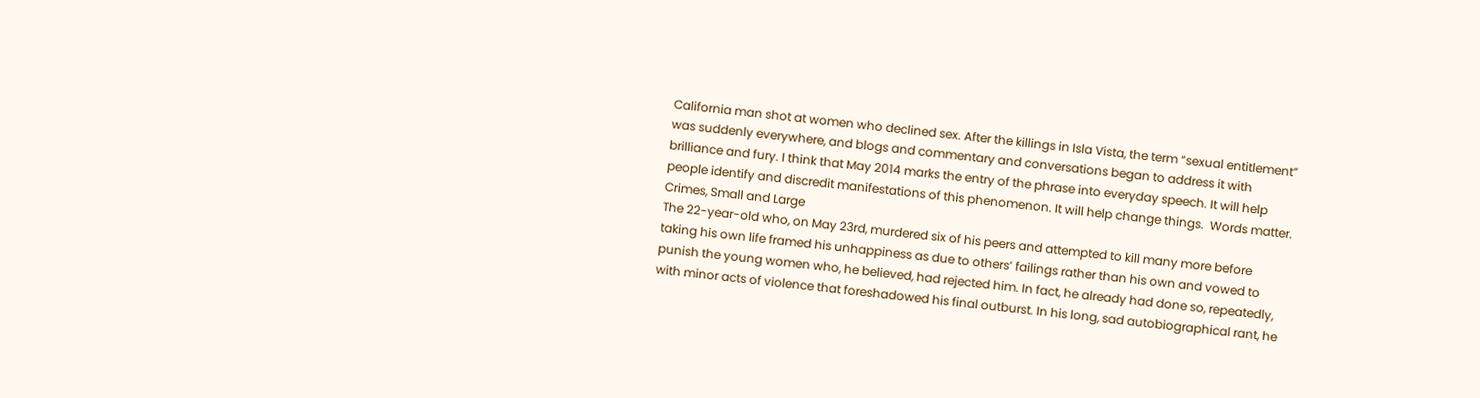California man shot at women who declined sex. After the killings in Isla Vista, the term “sexual entitlement” was suddenly everywhere, and blogs and commentary and conversations began to address it with brilliance and fury. I think that May 2014 marks the entry of the phrase into everyday speech. It will help people identify and discredit manifestations of this phenomenon. It will help change things.  Words matter.
Crimes, Small and Large
The 22-year-old who, on May 23rd, murdered six of his peers and attempted to kill many more before taking his own life framed his unhappiness as due to others’ failings rather than his own and vowed to punish the young women who, he believed, had rejected him. In fact, he already had done so, repeatedly, with minor acts of violence that foreshadowed his final outburst. In his long, sad autobiographical rant, he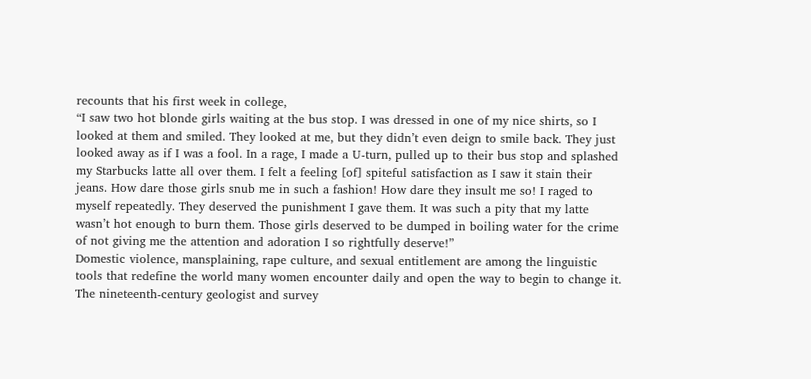recounts that his first week in college,
“I saw two hot blonde girls waiting at the bus stop. I was dressed in one of my nice shirts, so I looked at them and smiled. They looked at me, but they didn’t even deign to smile back. They just looked away as if I was a fool. In a rage, I made a U-turn, pulled up to their bus stop and splashed my Starbucks latte all over them. I felt a feeling [of] spiteful satisfaction as I saw it stain their jeans. How dare those girls snub me in such a fashion! How dare they insult me so! I raged to myself repeatedly. They deserved the punishment I gave them. It was such a pity that my latte wasn’t hot enough to burn them. Those girls deserved to be dumped in boiling water for the crime of not giving me the attention and adoration I so rightfully deserve!”
Domestic violence, mansplaining, rape culture, and sexual entitlement are among the linguistic tools that redefine the world many women encounter daily and open the way to begin to change it.
The nineteenth-century geologist and survey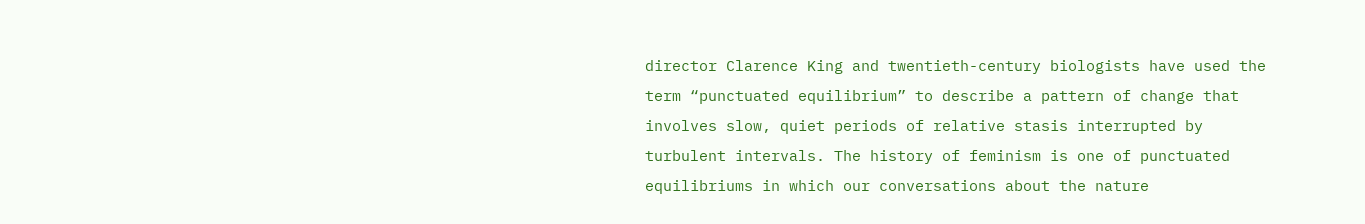director Clarence King and twentieth-century biologists have used the term “punctuated equilibrium” to describe a pattern of change that involves slow, quiet periods of relative stasis interrupted by turbulent intervals. The history of feminism is one of punctuated equilibriums in which our conversations about the nature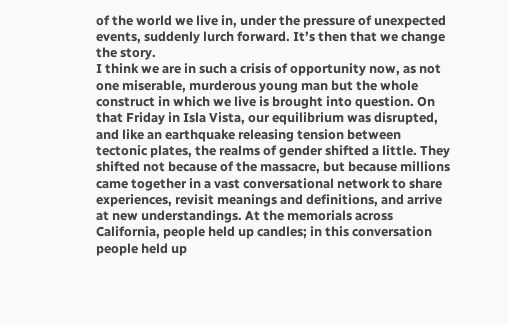of the world we live in, under the pressure of unexpected events, suddenly lurch forward. It’s then that we change the story.
I think we are in such a crisis of opportunity now, as not one miserable, murderous young man but the whole construct in which we live is brought into question. On that Friday in Isla Vista, our equilibrium was disrupted, and like an earthquake releasing tension between tectonic plates, the realms of gender shifted a little. They shifted not because of the massacre, but because millions came together in a vast conversational network to share experiences, revisit meanings and definitions, and arrive at new understandings. At the memorials across California, people held up candles; in this conversation people held up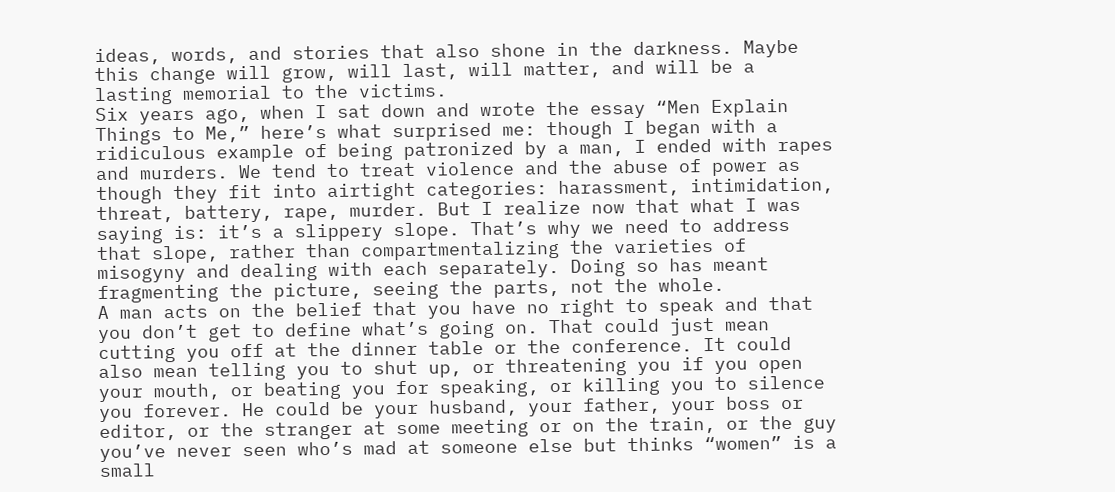ideas, words, and stories that also shone in the darkness. Maybe this change will grow, will last, will matter, and will be a lasting memorial to the victims.
Six years ago, when I sat down and wrote the essay “Men Explain Things to Me,” here’s what surprised me: though I began with a ridiculous example of being patronized by a man, I ended with rapes and murders. We tend to treat violence and the abuse of power as though they fit into airtight categories: harassment, intimidation, threat, battery, rape, murder. But I realize now that what I was saying is: it’s a slippery slope. That’s why we need to address that slope, rather than compartmentalizing the varieties of misogyny and dealing with each separately. Doing so has meant fragmenting the picture, seeing the parts, not the whole.
A man acts on the belief that you have no right to speak and that you don’t get to define what’s going on. That could just mean cutting you off at the dinner table or the conference. It could also mean telling you to shut up, or threatening you if you open your mouth, or beating you for speaking, or killing you to silence you forever. He could be your husband, your father, your boss or editor, or the stranger at some meeting or on the train, or the guy you’ve never seen who’s mad at someone else but thinks “women” is a small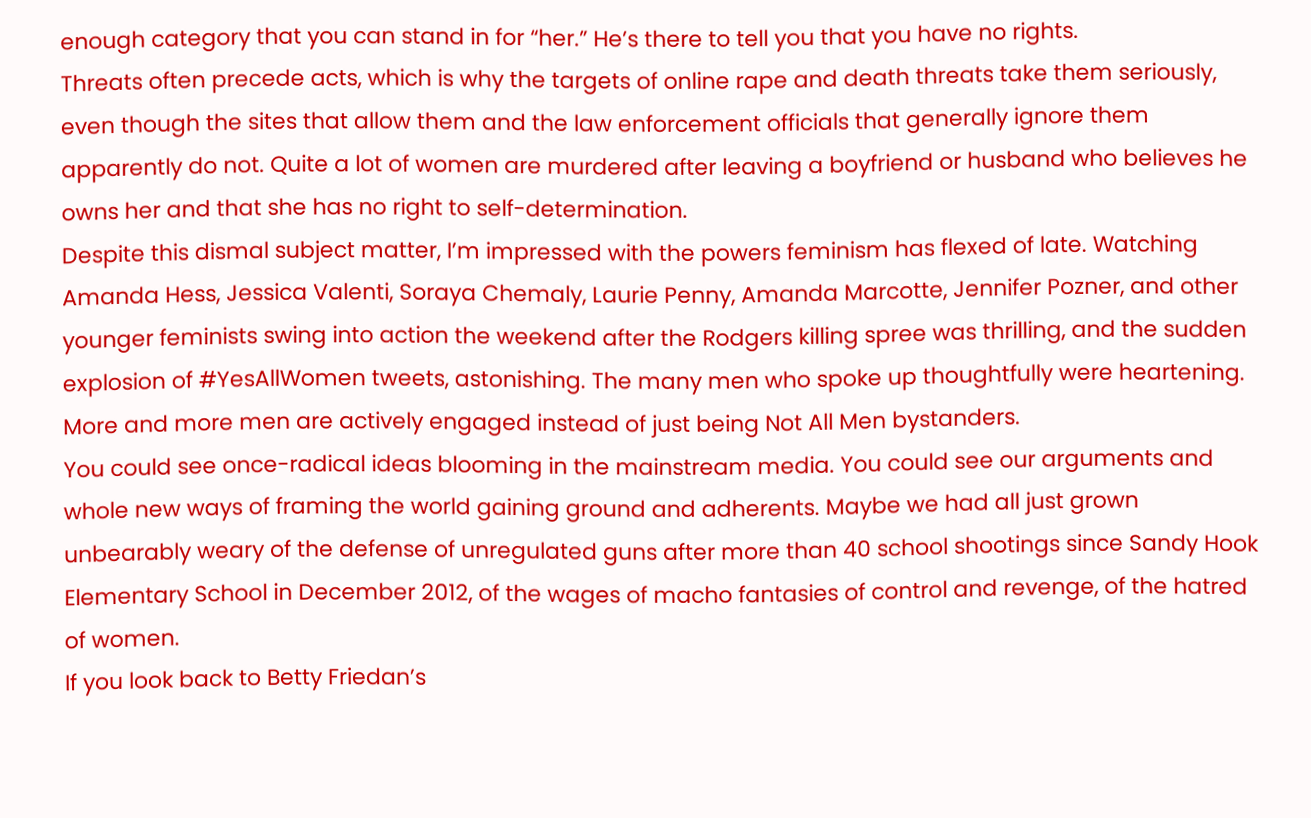enough category that you can stand in for “her.” He’s there to tell you that you have no rights.
Threats often precede acts, which is why the targets of online rape and death threats take them seriously, even though the sites that allow them and the law enforcement officials that generally ignore them apparently do not. Quite a lot of women are murdered after leaving a boyfriend or husband who believes he owns her and that she has no right to self-determination.
Despite this dismal subject matter, I’m impressed with the powers feminism has flexed of late. Watching Amanda Hess, Jessica Valenti, Soraya Chemaly, Laurie Penny, Amanda Marcotte, Jennifer Pozner, and other younger feminists swing into action the weekend after the Rodgers killing spree was thrilling, and the sudden explosion of #YesAllWomen tweets, astonishing. The many men who spoke up thoughtfully were heartening. More and more men are actively engaged instead of just being Not All Men bystanders.
You could see once-radical ideas blooming in the mainstream media. You could see our arguments and whole new ways of framing the world gaining ground and adherents. Maybe we had all just grown unbearably weary of the defense of unregulated guns after more than 40 school shootings since Sandy Hook Elementary School in December 2012, of the wages of macho fantasies of control and revenge, of the hatred of women.
If you look back to Betty Friedan’s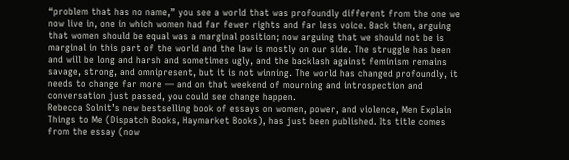“problem that has no name,” you see a world that was profoundly different from the one we now live in, one in which women had far fewer rights and far less voice. Back then, arguing that women should be equal was a marginal position; now arguing that we should not be is marginal in this part of the world and the law is mostly on our side. The struggle has been and will be long and harsh and sometimes ugly, and the backlash against feminism remains savage, strong, and omnipresent, but it is not winning. The world has changed profoundly, it needs to change far more — and on that weekend of mourning and introspection and conversation just passed, you could see change happen.
Rebecca Solnit’s new bestselling book of essays on women, power, and violence, Men Explain Things to Me (Dispatch Books, Haymarket Books), has just been published. Its title comes from the essay (now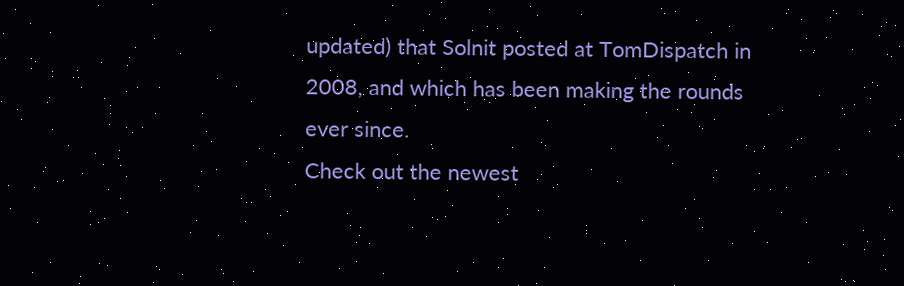updated) that Solnit posted at TomDispatch in 2008, and which has been making the rounds ever since.
Check out the newest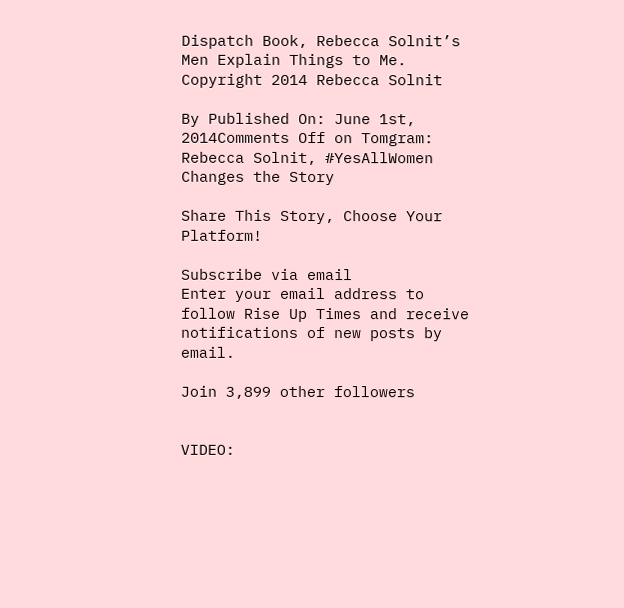Dispatch Book, Rebecca Solnit’s Men Explain Things to Me.
Copyright 2014 Rebecca Solnit

By Published On: June 1st, 2014Comments Off on Tomgram: Rebecca Solnit, #YesAllWomen Changes the Story

Share This Story, Choose Your Platform!

Subscribe via email
Enter your email address to follow Rise Up Times and receive notifications of new posts by email.

Join 3,899 other followers


VIDEO: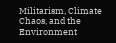Militarism, Climate Chaos, and the Environment